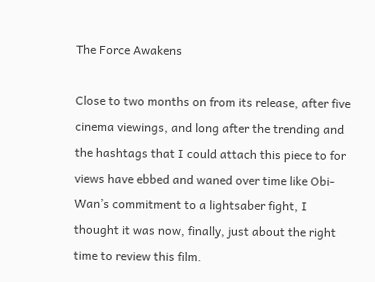The Force Awakens

Close to two months on from its release, after five cinema viewings, and long after the trending and the hashtags that I could attach this piece to for views have ebbed and waned over time like Obi-Wan’s commitment to a lightsaber fight, I thought it was now, finally, just about the right time to review this film.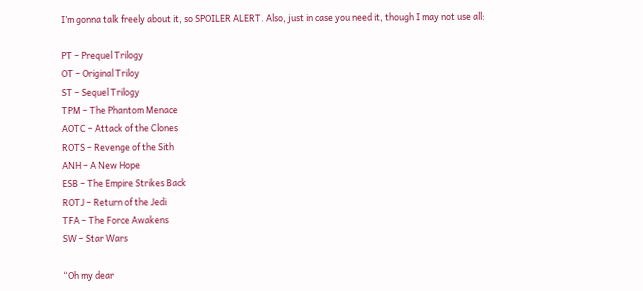I’m gonna talk freely about it, so SPOILER ALERT. Also, just in case you need it, though I may not use all:

PT – Prequel Trilogy
OT – Original Triloy
ST – Sequel Trilogy
TPM – The Phantom Menace
AOTC – Attack of the Clones
ROTS – Revenge of the Sith
ANH – A New Hope
ESB – The Empire Strikes Back
ROTJ – Return of the Jedi
TFA – The Force Awakens
SW – Star Wars

“Oh my dear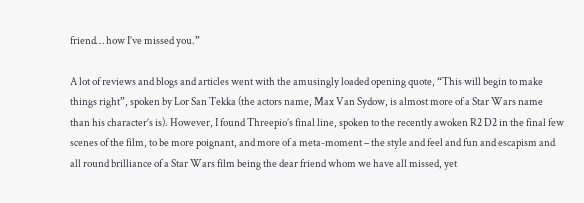friend… how I’ve missed you.”

A lot of reviews and blogs and articles went with the amusingly loaded opening quote, “This will begin to make things right”, spoken by Lor San Tekka (the actors name, Max Van Sydow, is almost more of a Star Wars name than his character’s is). However, I found Threepio’s final line, spoken to the recently awoken R2 D2 in the final few scenes of the film, to be more poignant, and more of a meta-moment – the style and feel and fun and escapism and all round brilliance of a Star Wars film being the dear friend whom we have all missed, yet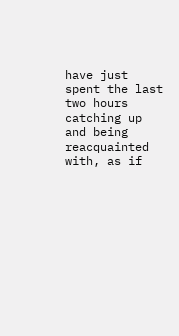have just spent the last two hours catching up and being reacquainted with, as if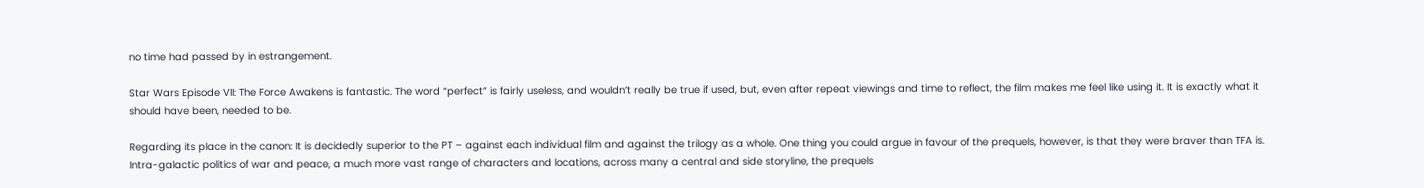no time had passed by in estrangement.

Star Wars Episode VII: The Force Awakens is fantastic. The word “perfect” is fairly useless, and wouldn’t really be true if used, but, even after repeat viewings and time to reflect, the film makes me feel like using it. It is exactly what it should have been, needed to be.

Regarding its place in the canon: It is decidedly superior to the PT – against each individual film and against the trilogy as a whole. One thing you could argue in favour of the prequels, however, is that they were braver than TFA is. Intra-galactic politics of war and peace, a much more vast range of characters and locations, across many a central and side storyline, the prequels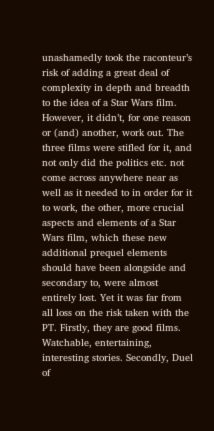unashamedly took the raconteur’s risk of adding a great deal of complexity in depth and breadth to the idea of a Star Wars film. However, it didn’t, for one reason or (and) another, work out. The three films were stifled for it, and not only did the politics etc. not come across anywhere near as well as it needed to in order for it to work, the other, more crucial aspects and elements of a Star Wars film, which these new additional prequel elements should have been alongside and secondary to, were almost entirely lost. Yet it was far from all loss on the risk taken with the PT. Firstly, they are good films. Watchable, entertaining, interesting stories. Secondly, Duel of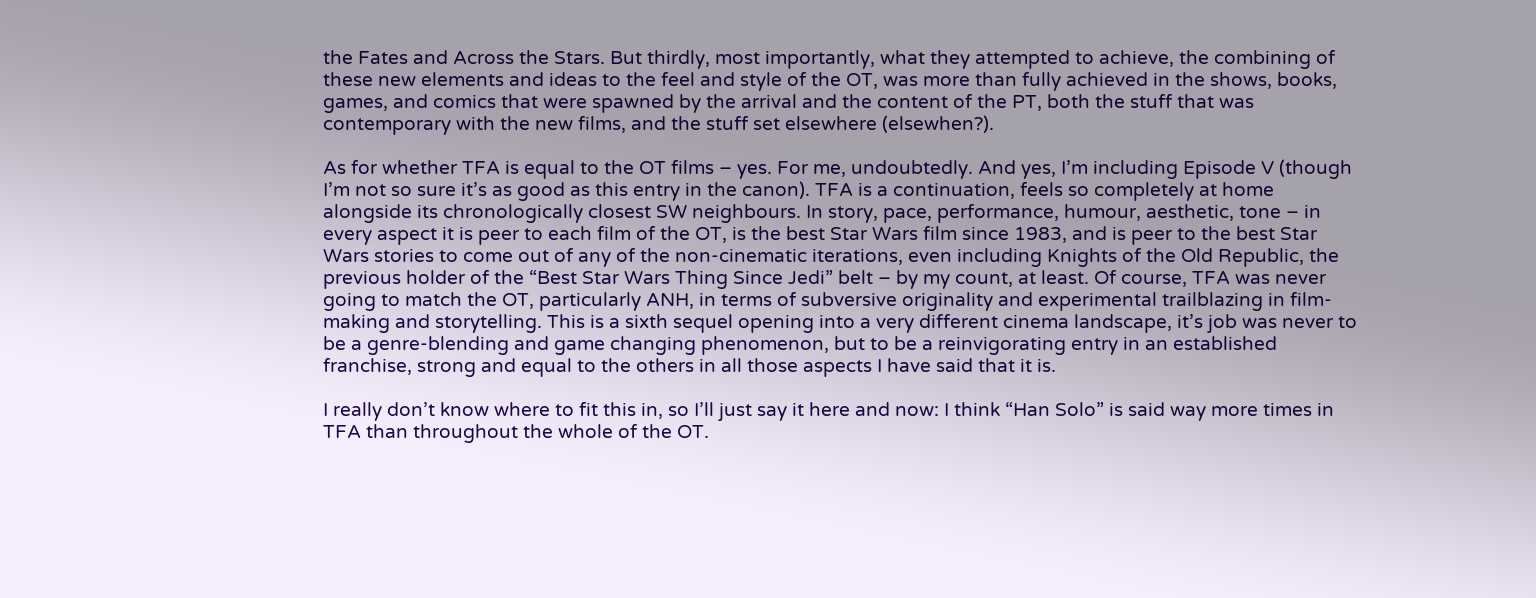the Fates and Across the Stars. But thirdly, most importantly, what they attempted to achieve, the combining of these new elements and ideas to the feel and style of the OT, was more than fully achieved in the shows, books, games, and comics that were spawned by the arrival and the content of the PT, both the stuff that was contemporary with the new films, and the stuff set elsewhere (elsewhen?).

As for whether TFA is equal to the OT films – yes. For me, undoubtedly. And yes, I’m including Episode V (though I’m not so sure it’s as good as this entry in the canon). TFA is a continuation, feels so completely at home alongside its chronologically closest SW neighbours. In story, pace, performance, humour, aesthetic, tone – in every aspect it is peer to each film of the OT, is the best Star Wars film since 1983, and is peer to the best Star Wars stories to come out of any of the non-cinematic iterations, even including Knights of the Old Republic, the previous holder of the “Best Star Wars Thing Since Jedi” belt – by my count, at least. Of course, TFA was never going to match the OT, particularly ANH, in terms of subversive originality and experimental trailblazing in film-making and storytelling. This is a sixth sequel opening into a very different cinema landscape, it’s job was never to be a genre-blending and game changing phenomenon, but to be a reinvigorating entry in an established franchise, strong and equal to the others in all those aspects I have said that it is.

I really don’t know where to fit this in, so I’ll just say it here and now: I think “Han Solo” is said way more times in TFA than throughout the whole of the OT.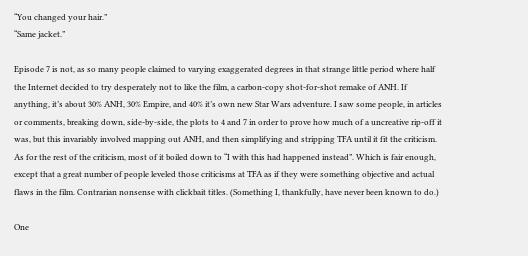“You changed your hair.”
“Same jacket.”

Episode 7 is not, as so many people claimed to varying exaggerated degrees in that strange little period where half the Internet decided to try desperately not to like the film, a carbon-copy shot-for-shot remake of ANH. If anything, it’s about 30% ANH, 30% Empire, and 40% it’s own new Star Wars adventure. I saw some people, in articles or comments, breaking down, side-by-side, the plots to 4 and 7 in order to prove how much of a uncreative rip-off it was, but this invariably involved mapping out ANH, and then simplifying and stripping TFA until it fit the criticism. As for the rest of the criticism, most of it boiled down to “I with this had happened instead”. Which is fair enough, except that a great number of people leveled those criticisms at TFA as if they were something objective and actual flaws in the film. Contrarian nonsense with clickbait titles. (Something I, thankfully, have never been known to do.)

One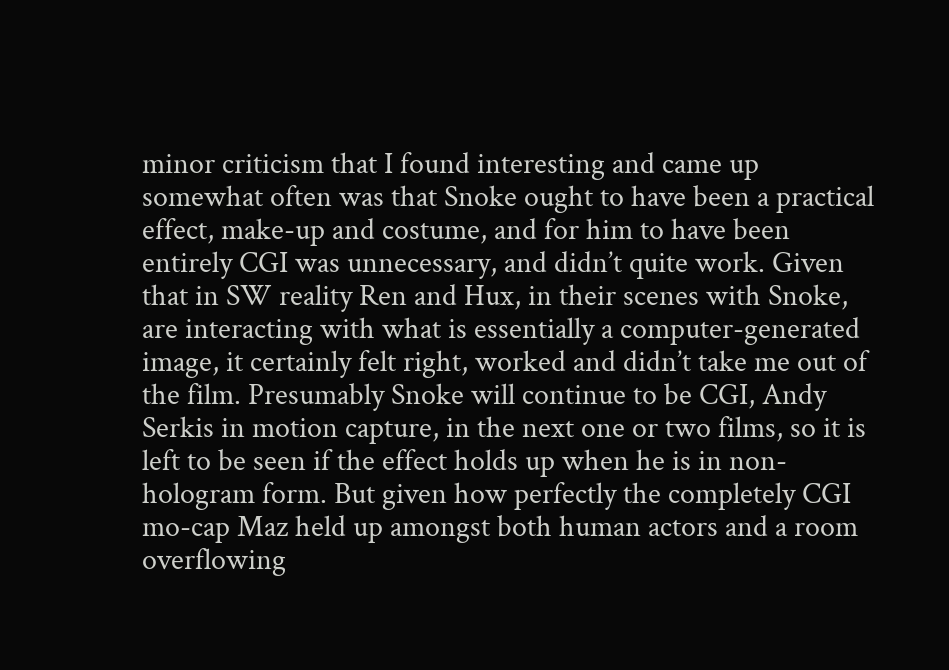minor criticism that I found interesting and came up somewhat often was that Snoke ought to have been a practical effect, make-up and costume, and for him to have been entirely CGI was unnecessary, and didn’t quite work. Given that in SW reality Ren and Hux, in their scenes with Snoke, are interacting with what is essentially a computer-generated image, it certainly felt right, worked and didn’t take me out of the film. Presumably Snoke will continue to be CGI, Andy Serkis in motion capture, in the next one or two films, so it is left to be seen if the effect holds up when he is in non-hologram form. But given how perfectly the completely CGI mo-cap Maz held up amongst both human actors and a room overflowing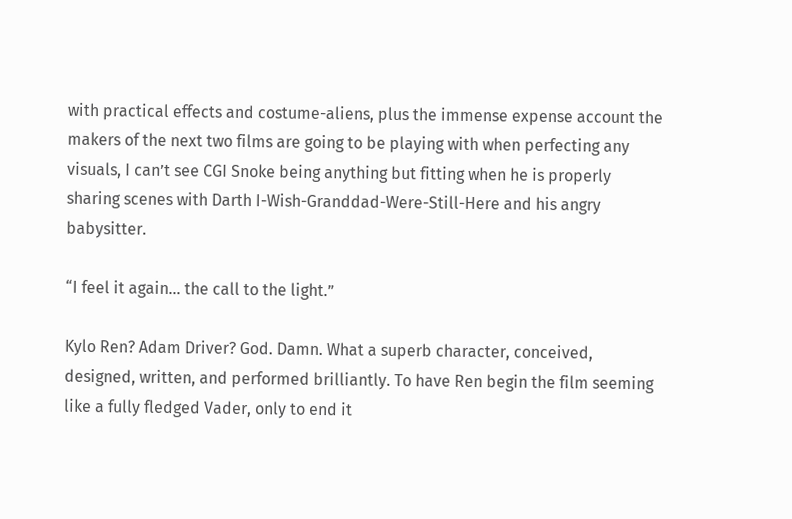with practical effects and costume-aliens, plus the immense expense account the makers of the next two films are going to be playing with when perfecting any visuals, I can’t see CGI Snoke being anything but fitting when he is properly sharing scenes with Darth I-Wish-Granddad-Were-Still-Here and his angry babysitter.

“I feel it again… the call to the light.”

Kylo Ren? Adam Driver? God. Damn. What a superb character, conceived, designed, written, and performed brilliantly. To have Ren begin the film seeming like a fully fledged Vader, only to end it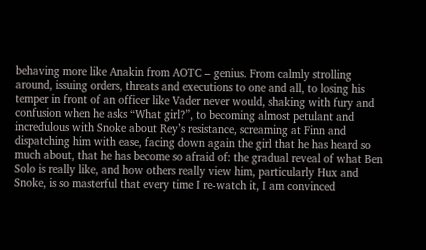behaving more like Anakin from AOTC – genius. From calmly strolling around, issuing orders, threats and executions to one and all, to losing his temper in front of an officer like Vader never would, shaking with fury and confusion when he asks “What girl?”, to becoming almost petulant and incredulous with Snoke about Rey’s resistance, screaming at Finn and dispatching him with ease, facing down again the girl that he has heard so much about, that he has become so afraid of: the gradual reveal of what Ben Solo is really like, and how others really view him, particularly Hux and Snoke, is so masterful that every time I re-watch it, I am convinced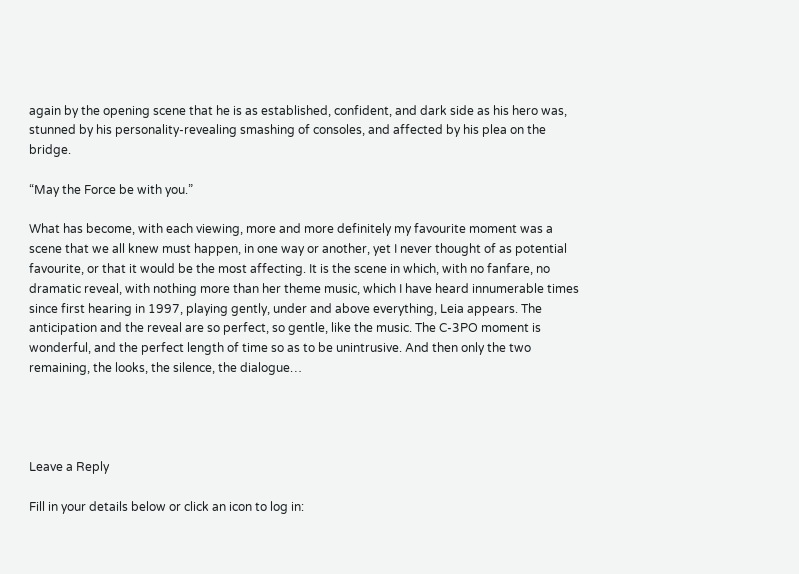again by the opening scene that he is as established, confident, and dark side as his hero was, stunned by his personality-revealing smashing of consoles, and affected by his plea on the bridge.

“May the Force be with you.”

What has become, with each viewing, more and more definitely my favourite moment was a scene that we all knew must happen, in one way or another, yet I never thought of as potential favourite, or that it would be the most affecting. It is the scene in which, with no fanfare, no dramatic reveal, with nothing more than her theme music, which I have heard innumerable times since first hearing in 1997, playing gently, under and above everything, Leia appears. The anticipation and the reveal are so perfect, so gentle, like the music. The C-3PO moment is wonderful, and the perfect length of time so as to be unintrusive. And then only the two remaining, the looks, the silence, the dialogue…




Leave a Reply

Fill in your details below or click an icon to log in: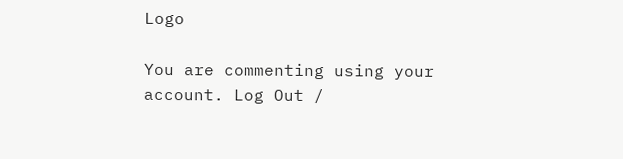Logo

You are commenting using your account. Log Out /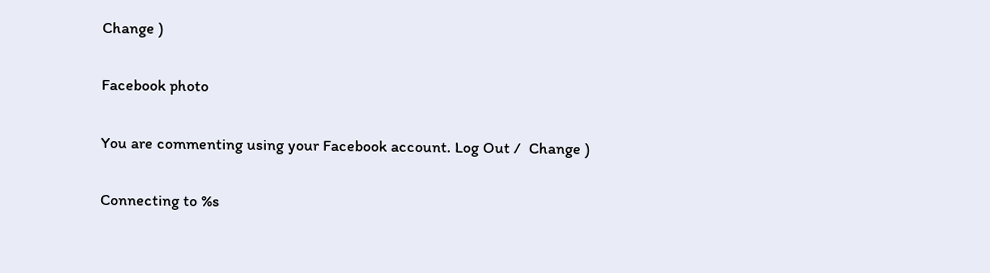Change )

Facebook photo

You are commenting using your Facebook account. Log Out /  Change )

Connecting to %s